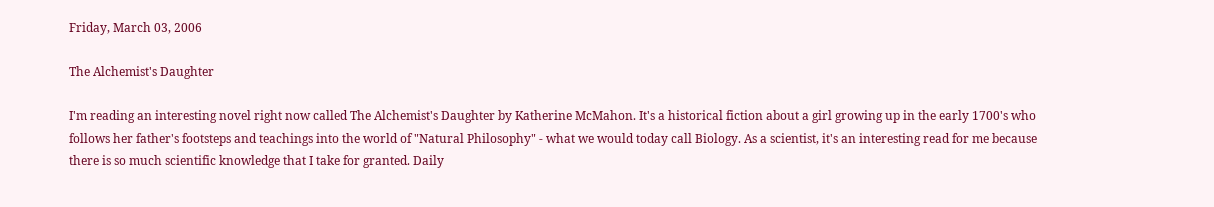Friday, March 03, 2006

The Alchemist's Daughter

I'm reading an interesting novel right now called The Alchemist's Daughter by Katherine McMahon. It's a historical fiction about a girl growing up in the early 1700's who follows her father's footsteps and teachings into the world of "Natural Philosophy" - what we would today call Biology. As a scientist, it's an interesting read for me because there is so much scientific knowledge that I take for granted. Daily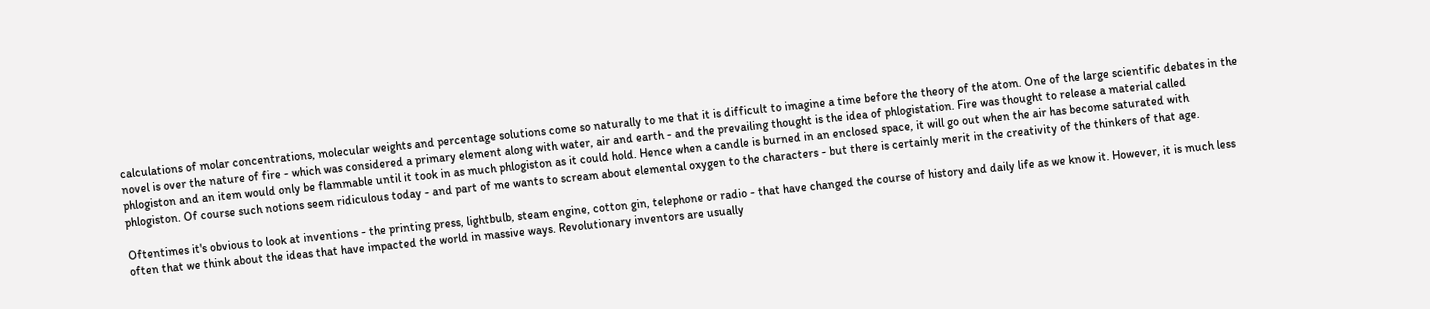calculations of molar concentrations, molecular weights and percentage solutions come so naturally to me that it is difficult to imagine a time before the theory of the atom. One of the large scientific debates in the novel is over the nature of fire - which was considered a primary element along with water, air and earth - and the prevailing thought is the idea of phlogistation. Fire was thought to release a material called phlogiston and an item would only be flammable until it took in as much phlogiston as it could hold. Hence when a candle is burned in an enclosed space, it will go out when the air has become saturated with phlogiston. Of course such notions seem ridiculous today - and part of me wants to scream about elemental oxygen to the characters - but there is certainly merit in the creativity of the thinkers of that age.

Oftentimes it's obvious to look at inventions - the printing press, lightbulb, steam engine, cotton gin, telephone or radio - that have changed the course of history and daily life as we know it. However, it is much less often that we think about the ideas that have impacted the world in massive ways. Revolutionary inventors are usually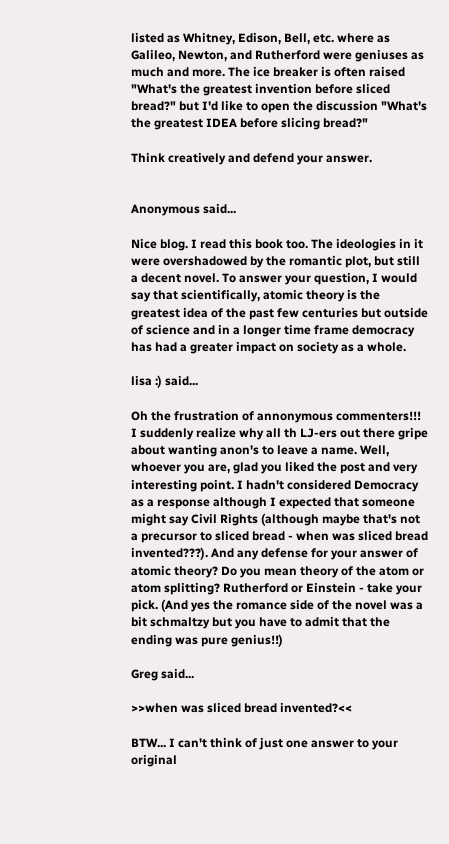listed as Whitney, Edison, Bell, etc. where as Galileo, Newton, and Rutherford were geniuses as much and more. The ice breaker is often raised "What's the greatest invention before sliced bread?" but I'd like to open the discussion "What's the greatest IDEA before slicing bread?"

Think creatively and defend your answer.


Anonymous said...

Nice blog. I read this book too. The ideologies in it were overshadowed by the romantic plot, but still a decent novel. To answer your question, I would say that scientifically, atomic theory is the greatest idea of the past few centuries but outside of science and in a longer time frame democracy has had a greater impact on society as a whole.

lisa :) said...

Oh the frustration of annonymous commenters!!! I suddenly realize why all th LJ-ers out there gripe about wanting anon's to leave a name. Well, whoever you are, glad you liked the post and very interesting point. I hadn't considered Democracy as a response although I expected that someone might say Civil Rights (although maybe that's not a precursor to sliced bread - when was sliced bread invented???). And any defense for your answer of atomic theory? Do you mean theory of the atom or atom splitting? Rutherford or Einstein - take your pick. (And yes the romance side of the novel was a bit schmaltzy but you have to admit that the ending was pure genius!!)

Greg said...

>>when was sliced bread invented?<<

BTW... I can't think of just one answer to your original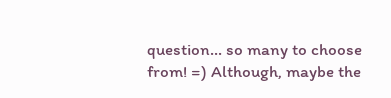question... so many to choose from! =) Although, maybe the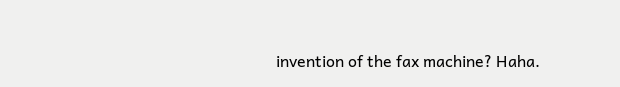invention of the fax machine? Haha.